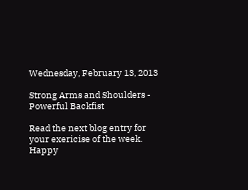Wednesday, February 13, 2013

Strong Arms and Shoulders - Powerful Backfist

Read the next blog entry for your exericise of the week.  Happy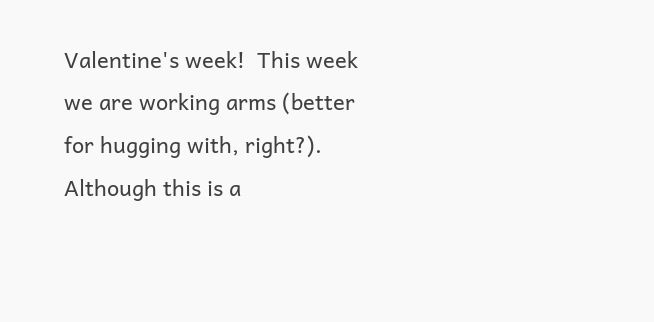Valentine's week!  This week we are working arms (better for hugging with, right?).  Although this is a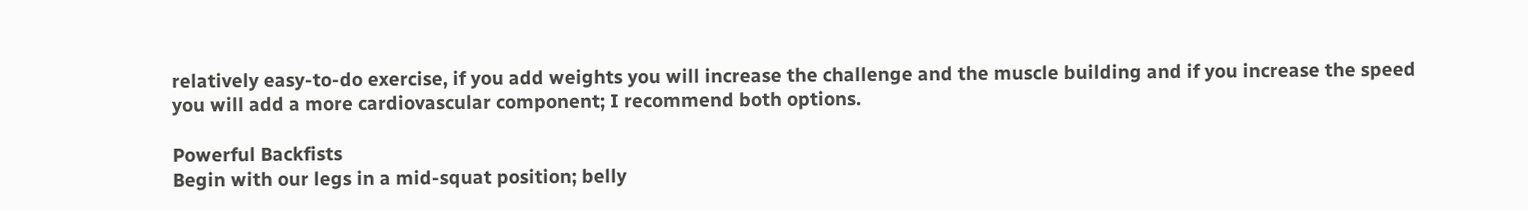relatively easy-to-do exercise, if you add weights you will increase the challenge and the muscle building and if you increase the speed you will add a more cardiovascular component; I recommend both options.

Powerful Backfists
Begin with our legs in a mid-squat position; belly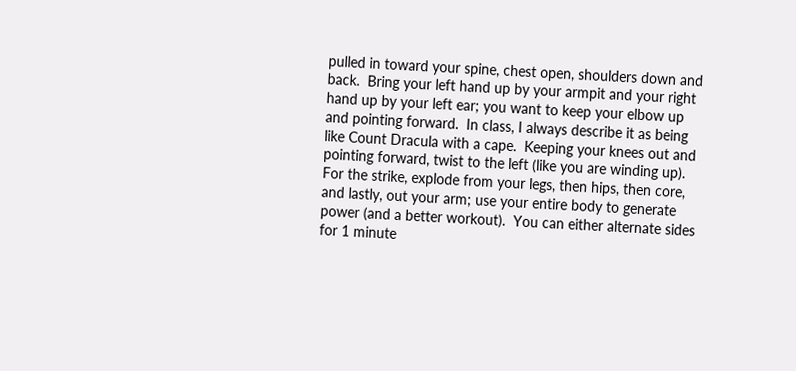pulled in toward your spine, chest open, shoulders down and back.  Bring your left hand up by your armpit and your right hand up by your left ear; you want to keep your elbow up and pointing forward.  In class, I always describe it as being like Count Dracula with a cape.  Keeping your knees out and pointing forward, twist to the left (like you are winding up).  For the strike, explode from your legs, then hips, then core, and lastly, out your arm; use your entire body to generate power (and a better workout).  You can either alternate sides for 1 minute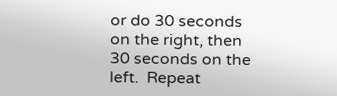or do 30 seconds on the right, then 30 seconds on the left.  Repeat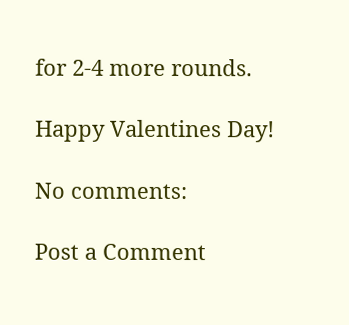for 2-4 more rounds.

Happy Valentines Day!

No comments:

Post a Comment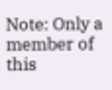Note: Only a member of this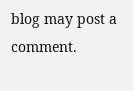blog may post a comment.